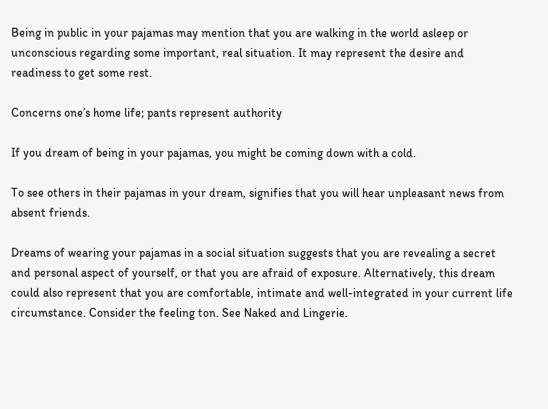Being in public in your pajamas may mention that you are walking in the world asleep or unconscious regarding some important, real situation. It may represent the desire and readiness to get some rest.

Concerns one’s home life; pants represent authority

If you dream of being in your pajamas, you might be coming down with a cold.

To see others in their pajamas in your dream, signifies that you will hear unpleasant news from absent friends.

Dreams of wearing your pajamas in a social situation suggests that you are revealing a secret and personal aspect of yourself, or that you are afraid of exposure. Alternatively, this dream could also represent that you are comfortable, intimate and well-integrated in your current life circumstance. Consider the feeling ton. See Naked and Lingerie.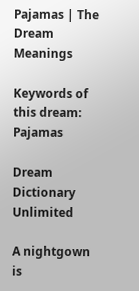Pajamas | The Dream Meanings

Keywords of this dream: Pajamas

Dream Dictionary Unlimited

A nightgown is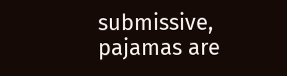submissive, pajamas are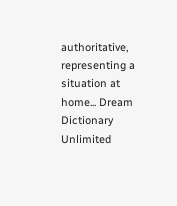authoritative, representing a situation at home... Dream Dictionary Unlimited